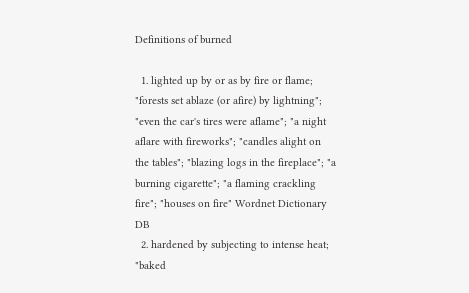Definitions of burned

  1. lighted up by or as by fire or flame; "forests set ablaze (or afire) by lightning"; "even the car's tires were aflame"; "a night aflare with fireworks"; "candles alight on the tables"; "blazing logs in the fireplace"; "a burning cigarette"; "a flaming crackling fire"; "houses on fire" Wordnet Dictionary DB
  2. hardened by subjecting to intense heat; "baked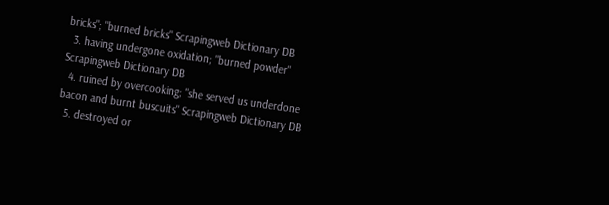bricks"; "burned bricks" Scrapingweb Dictionary DB
  3. having undergone oxidation; "burned powder" Scrapingweb Dictionary DB
  4. ruined by overcooking; "she served us underdone bacon and burnt buscuits" Scrapingweb Dictionary DB
  5. destroyed or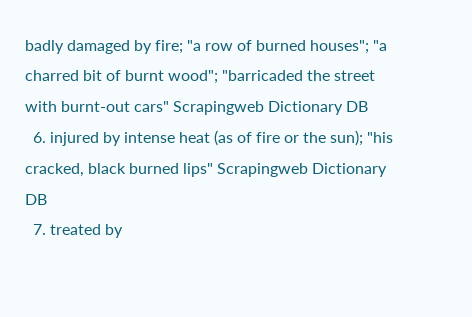badly damaged by fire; "a row of burned houses"; "a charred bit of burnt wood"; "barricaded the street with burnt-out cars" Scrapingweb Dictionary DB
  6. injured by intense heat (as of fire or the sun); "his cracked, black burned lips" Scrapingweb Dictionary DB
  7. treated by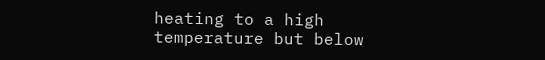heating to a high temperature but below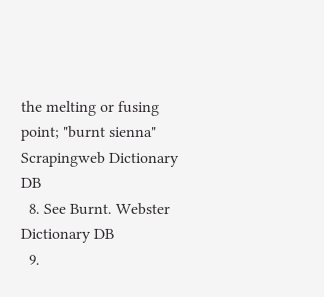the melting or fusing point; "burnt sienna" Scrapingweb Dictionary DB
  8. See Burnt. Webster Dictionary DB
  9.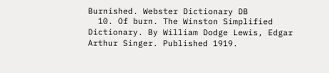Burnished. Webster Dictionary DB
  10. Of burn. The Winston Simplified Dictionary. By William Dodge Lewis, Edgar Arthur Singer. Published 1919.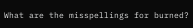What are the misspellings for burned?